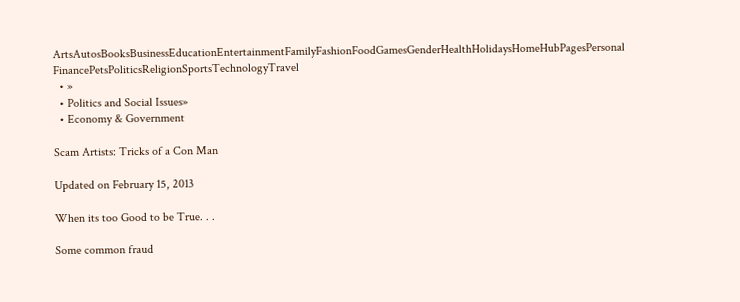ArtsAutosBooksBusinessEducationEntertainmentFamilyFashionFoodGamesGenderHealthHolidaysHomeHubPagesPersonal FinancePetsPoliticsReligionSportsTechnologyTravel
  • »
  • Politics and Social Issues»
  • Economy & Government

Scam Artists: Tricks of a Con Man

Updated on February 15, 2013

When its too Good to be True. . .

Some common fraud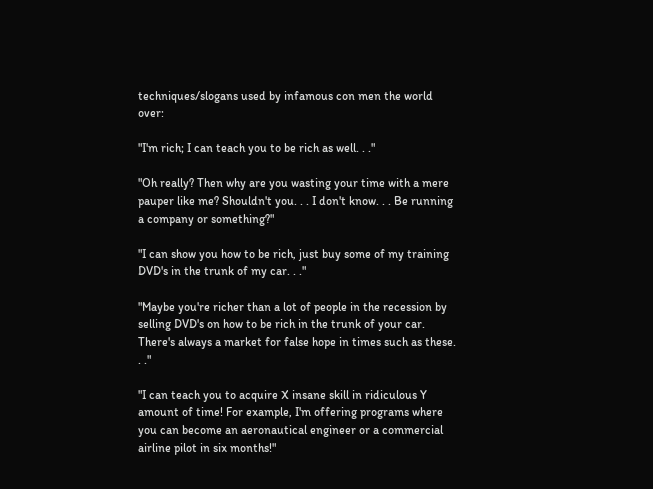techniques/slogans used by infamous con men the world over:

"I'm rich; I can teach you to be rich as well. . ."

"Oh really? Then why are you wasting your time with a mere pauper like me? Shouldn't you. . . I don't know. . . Be running a company or something?"

"I can show you how to be rich, just buy some of my training DVD's in the trunk of my car. . ."

"Maybe you're richer than a lot of people in the recession by selling DVD's on how to be rich in the trunk of your car. There's always a market for false hope in times such as these. . ."

"I can teach you to acquire X insane skill in ridiculous Y amount of time! For example, I'm offering programs where you can become an aeronautical engineer or a commercial airline pilot in six months!"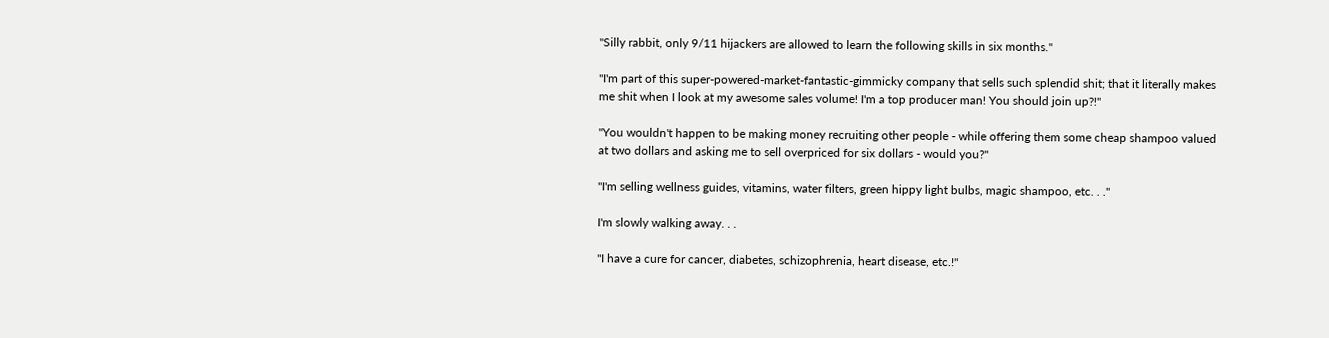"Silly rabbit, only 9/11 hijackers are allowed to learn the following skills in six months."

"I'm part of this super-powered-market-fantastic-gimmicky company that sells such splendid shit; that it literally makes me shit when I look at my awesome sales volume! I'm a top producer man! You should join up?!"

"You wouldn't happen to be making money recruiting other people - while offering them some cheap shampoo valued at two dollars and asking me to sell overpriced for six dollars - would you?"

"I'm selling wellness guides, vitamins, water filters, green hippy light bulbs, magic shampoo, etc. . ."

I'm slowly walking away. . .

"I have a cure for cancer, diabetes, schizophrenia, heart disease, etc.!"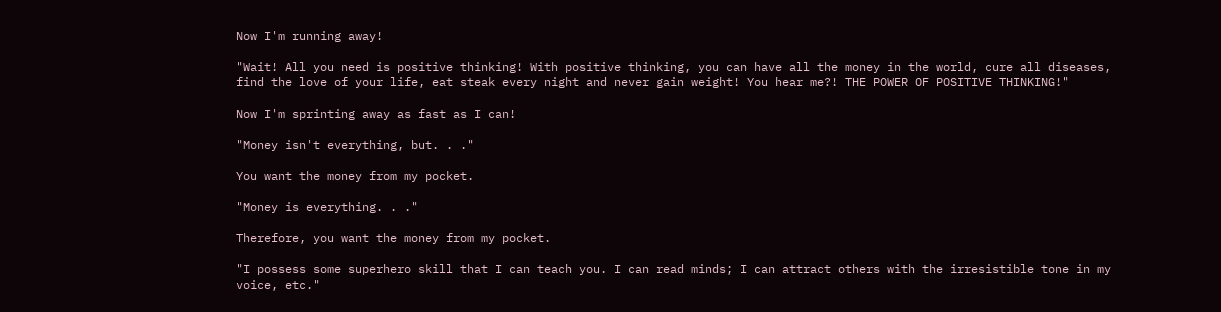Now I'm running away!

"Wait! All you need is positive thinking! With positive thinking, you can have all the money in the world, cure all diseases, find the love of your life, eat steak every night and never gain weight! You hear me?! THE POWER OF POSITIVE THINKING!"

Now I'm sprinting away as fast as I can!

"Money isn't everything, but. . ."

You want the money from my pocket.

"Money is everything. . ."

Therefore, you want the money from my pocket.

"I possess some superhero skill that I can teach you. I can read minds; I can attract others with the irresistible tone in my voice, etc."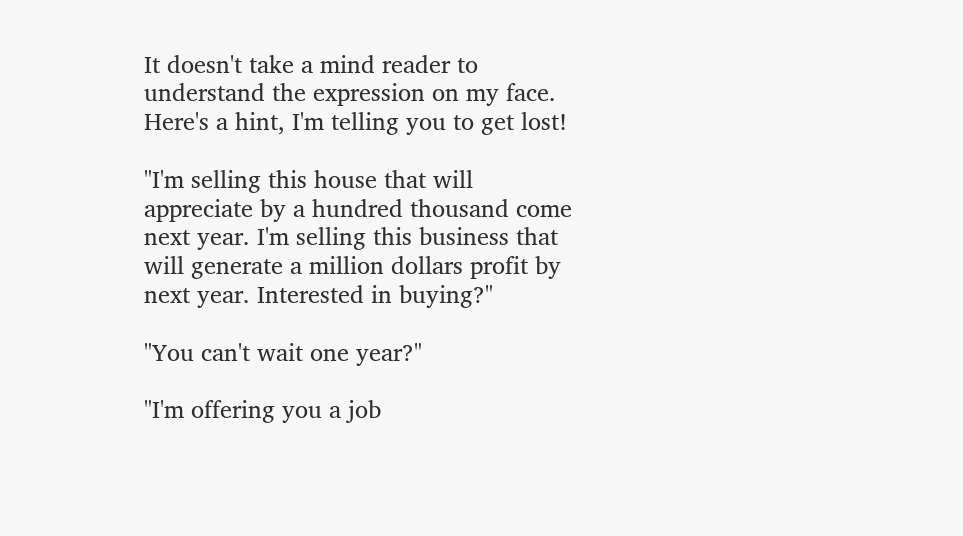It doesn't take a mind reader to understand the expression on my face. Here's a hint, I'm telling you to get lost!

"I'm selling this house that will appreciate by a hundred thousand come next year. I'm selling this business that will generate a million dollars profit by next year. Interested in buying?"

"You can't wait one year?"

"I'm offering you a job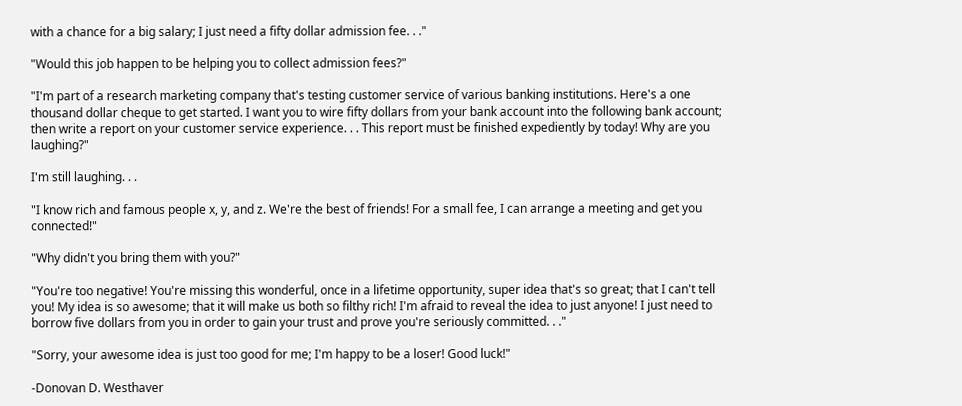with a chance for a big salary; I just need a fifty dollar admission fee. . ."

"Would this job happen to be helping you to collect admission fees?"

"I'm part of a research marketing company that's testing customer service of various banking institutions. Here's a one thousand dollar cheque to get started. I want you to wire fifty dollars from your bank account into the following bank account; then write a report on your customer service experience. . . This report must be finished expediently by today! Why are you laughing?"

I'm still laughing. . .

"I know rich and famous people x, y, and z. We're the best of friends! For a small fee, I can arrange a meeting and get you connected!"

"Why didn't you bring them with you?"

"You're too negative! You're missing this wonderful, once in a lifetime opportunity, super idea that's so great; that I can't tell you! My idea is so awesome; that it will make us both so filthy rich! I'm afraid to reveal the idea to just anyone! I just need to borrow five dollars from you in order to gain your trust and prove you're seriously committed. . ."

"Sorry, your awesome idea is just too good for me; I'm happy to be a loser! Good luck!"

-Donovan D. Westhaver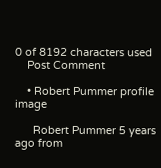0 of 8192 characters used
    Post Comment

    • Robert Pummer profile image

      Robert Pummer 5 years ago from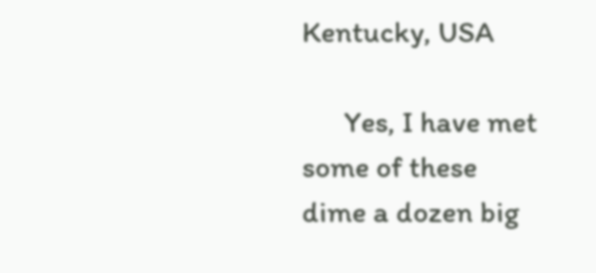Kentucky, USA

      Yes, I have met some of these dime a dozen big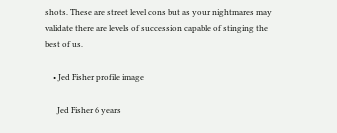shots. These are street level cons but as your nightmares may validate there are levels of succession capable of stinging the best of us.

    • Jed Fisher profile image

      Jed Fisher 6 years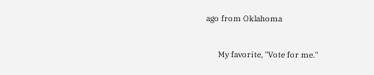ago from Oklahoma

      My favorite, "Vote for me."